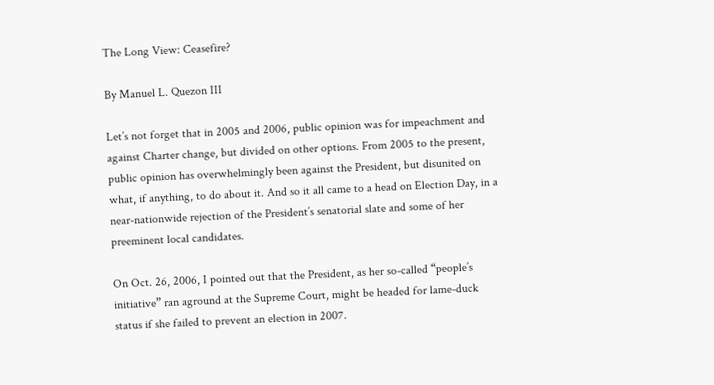The Long View: Ceasefire?

By Manuel L. Quezon III

Let’s not forget that in 2005 and 2006, public opinion was for impeachment and against Charter change, but divided on other options. From 2005 to the present, public opinion has overwhelmingly been against the President, but disunited on what, if anything, to do about it. And so it all came to a head on Election Day, in a near-nationwide rejection of the President’s senatorial slate and some of her preeminent local candidates.

On Oct. 26, 2006, I pointed out that the President, as her so-called “people’s initiative” ran aground at the Supreme Court, might be headed for lame-duck status if she failed to prevent an election in 2007.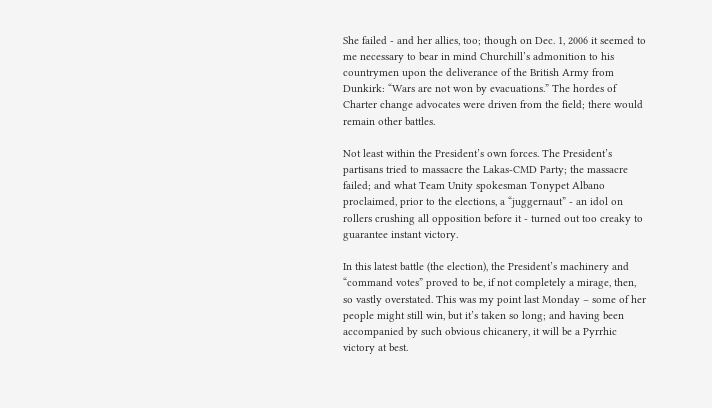She failed - and her allies, too; though on Dec. 1, 2006 it seemed to me necessary to bear in mind Churchill’s admonition to his countrymen upon the deliverance of the British Army from Dunkirk: “Wars are not won by evacuations.” The hordes of Charter change advocates were driven from the field; there would remain other battles.

Not least within the President’s own forces. The President’s partisans tried to massacre the Lakas-CMD Party; the massacre failed; and what Team Unity spokesman Tonypet Albano proclaimed, prior to the elections, a “juggernaut” - an idol on rollers crushing all opposition before it - turned out too creaky to guarantee instant victory.

In this latest battle (the election), the President’s machinery and “command votes” proved to be, if not completely a mirage, then, so vastly overstated. This was my point last Monday – some of her people might still win, but it’s taken so long; and having been accompanied by such obvious chicanery, it will be a Pyrrhic victory at best.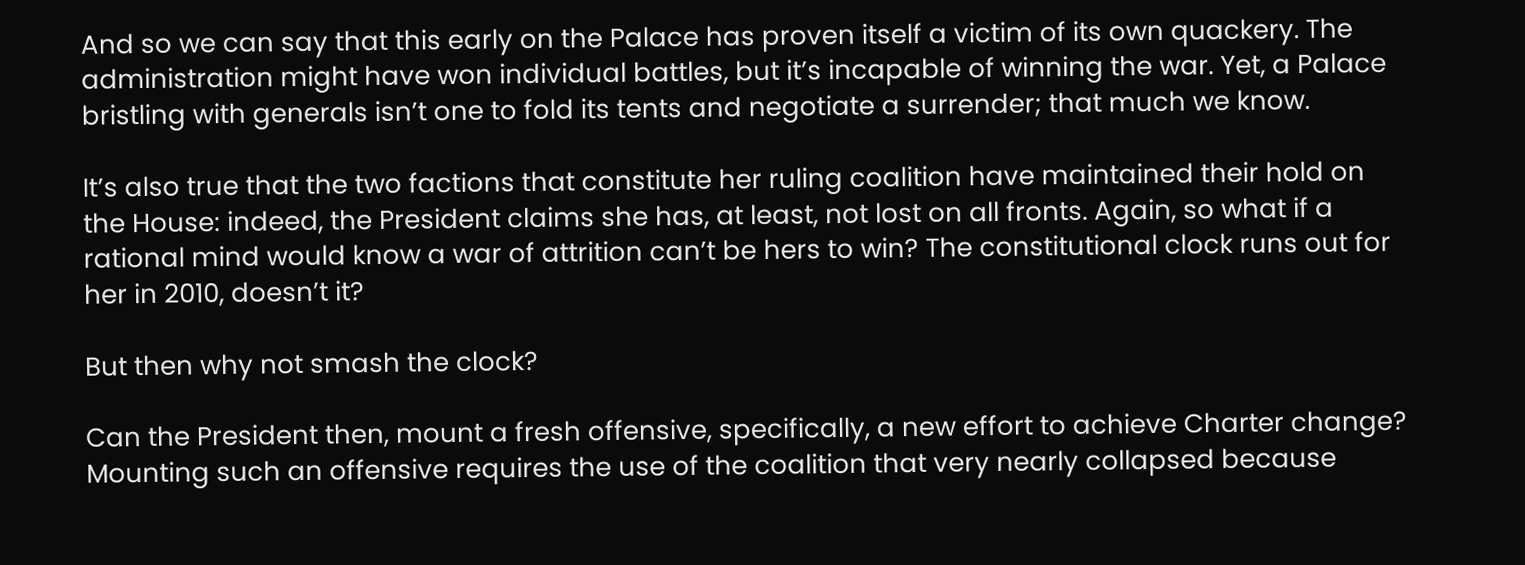And so we can say that this early on the Palace has proven itself a victim of its own quackery. The administration might have won individual battles, but it’s incapable of winning the war. Yet, a Palace bristling with generals isn’t one to fold its tents and negotiate a surrender; that much we know.

It’s also true that the two factions that constitute her ruling coalition have maintained their hold on the House: indeed, the President claims she has, at least, not lost on all fronts. Again, so what if a rational mind would know a war of attrition can’t be hers to win? The constitutional clock runs out for her in 2010, doesn’t it?

But then why not smash the clock?

Can the President then, mount a fresh offensive, specifically, a new effort to achieve Charter change? Mounting such an offensive requires the use of the coalition that very nearly collapsed because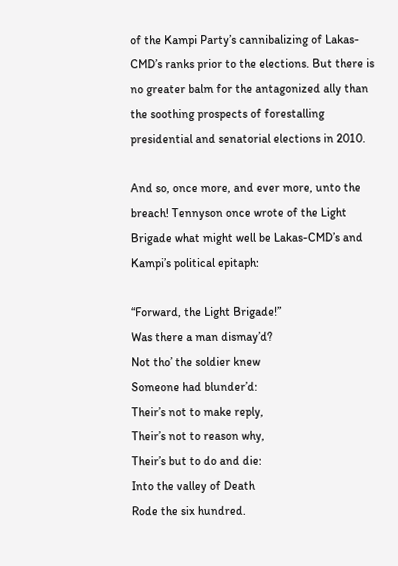of the Kampi Party’s cannibalizing of Lakas-CMD’s ranks prior to the elections. But there is no greater balm for the antagonized ally than the soothing prospects of forestalling presidential and senatorial elections in 2010.

And so, once more, and ever more, unto the breach! Tennyson once wrote of the Light Brigade what might well be Lakas-CMD’s and Kampi’s political epitaph:

“Forward, the Light Brigade!”
Was there a man dismay’d?
Not tho’ the soldier knew
Someone had blunder’d:
Their’s not to make reply,
Their’s not to reason why,
Their’s but to do and die:
Into the valley of Death
Rode the six hundred.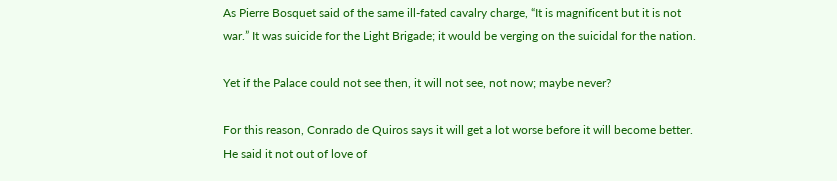As Pierre Bosquet said of the same ill-fated cavalry charge, “It is magnificent but it is not war.” It was suicide for the Light Brigade; it would be verging on the suicidal for the nation.

Yet if the Palace could not see then, it will not see, not now; maybe never?

For this reason, Conrado de Quiros says it will get a lot worse before it will become better. He said it not out of love of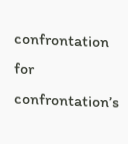confrontation for confrontation’s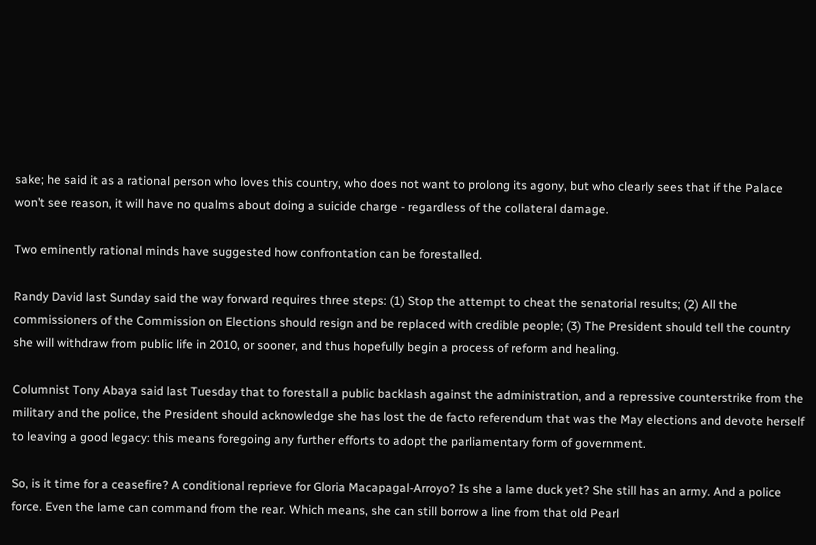sake; he said it as a rational person who loves this country, who does not want to prolong its agony, but who clearly sees that if the Palace won’t see reason, it will have no qualms about doing a suicide charge - regardless of the collateral damage.

Two eminently rational minds have suggested how confrontation can be forestalled.

Randy David last Sunday said the way forward requires three steps: (1) Stop the attempt to cheat the senatorial results; (2) All the commissioners of the Commission on Elections should resign and be replaced with credible people; (3) The President should tell the country she will withdraw from public life in 2010, or sooner, and thus hopefully begin a process of reform and healing.

Columnist Tony Abaya said last Tuesday that to forestall a public backlash against the administration, and a repressive counterstrike from the military and the police, the President should acknowledge she has lost the de facto referendum that was the May elections and devote herself to leaving a good legacy: this means foregoing any further efforts to adopt the parliamentary form of government.

So, is it time for a ceasefire? A conditional reprieve for Gloria Macapagal-Arroyo? Is she a lame duck yet? She still has an army. And a police force. Even the lame can command from the rear. Which means, she can still borrow a line from that old Pearl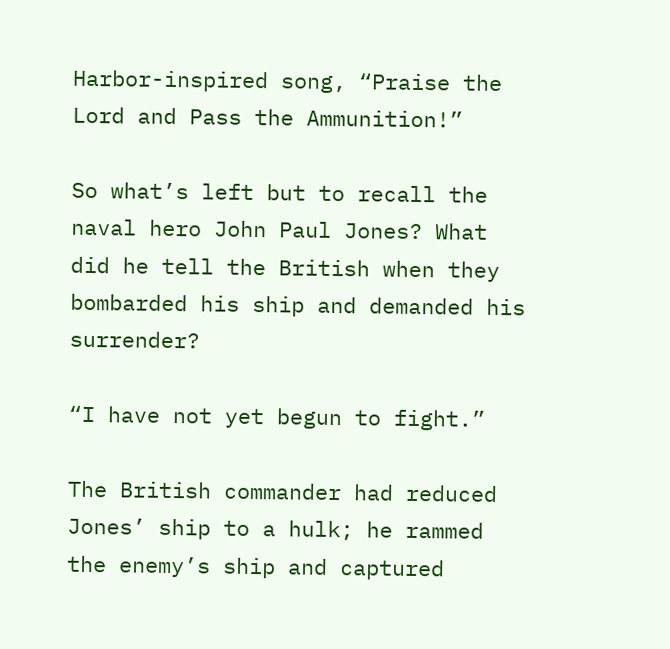Harbor-inspired song, “Praise the Lord and Pass the Ammunition!”

So what’s left but to recall the naval hero John Paul Jones? What did he tell the British when they bombarded his ship and demanded his surrender?

“I have not yet begun to fight.”

The British commander had reduced Jones’ ship to a hulk; he rammed the enemy’s ship and captured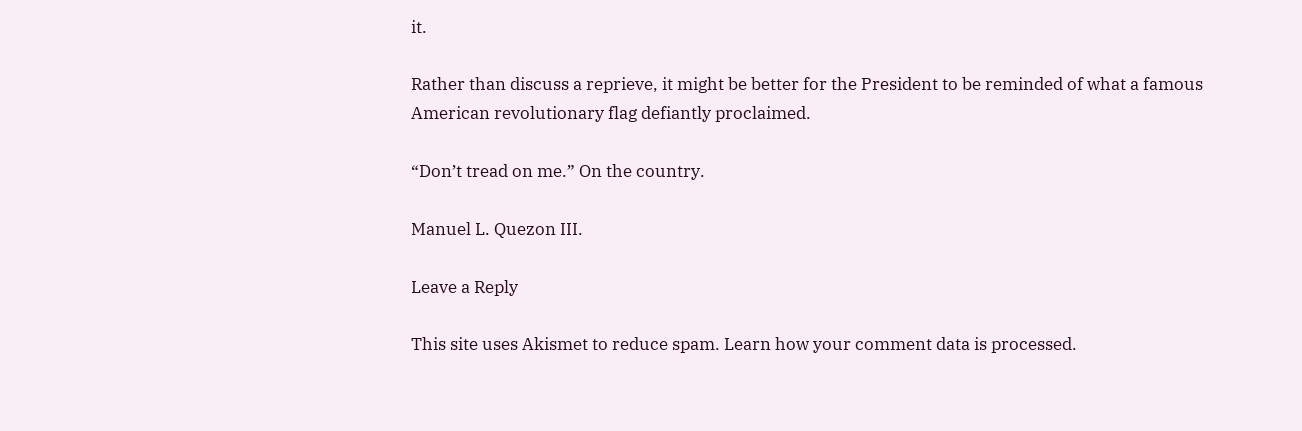it.

Rather than discuss a reprieve, it might be better for the President to be reminded of what a famous American revolutionary flag defiantly proclaimed.

“Don’t tread on me.” On the country.

Manuel L. Quezon III.

Leave a Reply

This site uses Akismet to reduce spam. Learn how your comment data is processed.